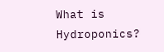What is Hydroponics?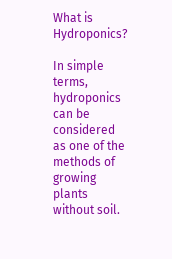What is Hydroponics?

In simple terms, hydroponics can be considered as one of the methods of growing plants without soil.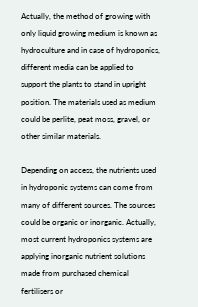Actually, the method of growing with only liquid growing medium is known as hydroculture and in case of hydroponics, different media can be applied to support the plants to stand in upright position. The materials used as medium could be perlite, peat moss, gravel, or other similar materials.

Depending on access, the nutrients used in hydroponic systems can come from many of different sources. The sources could be organic or inorganic. Actually, most current hydroponics systems are applying inorganic nutrient solutions made from purchased chemical fertilisers or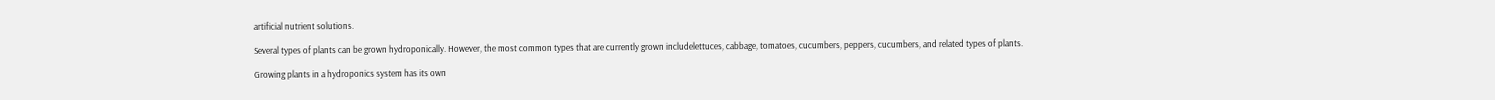artificial nutrient solutions.

Several types of plants can be grown hydroponically. However, the most common types that are currently grown includelettuces, cabbage, tomatoes, cucumbers, peppers, cucumbers, and related types of plants.

Growing plants in a hydroponics system has its own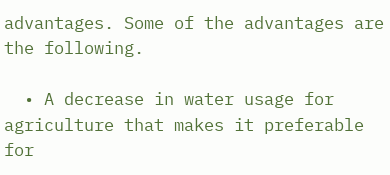advantages. Some of the advantages are the following.

  • A decrease in water usage for agriculture that makes it preferable for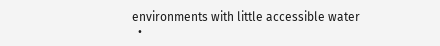environments with little accessible water
  •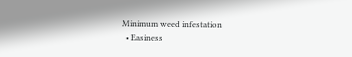Minimum weed infestation
  • Easiness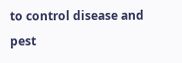to control disease and pest